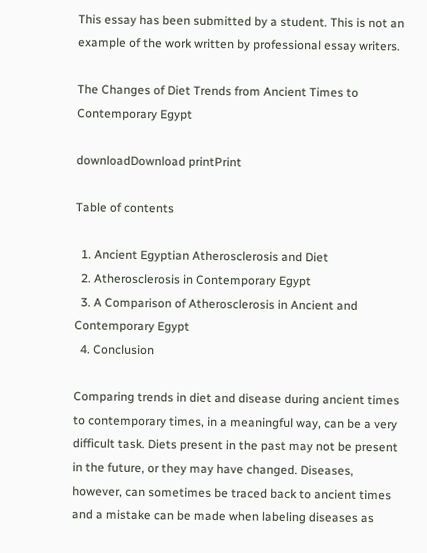This essay has been submitted by a student. This is not an example of the work written by professional essay writers.

The Changes of Diet Trends from Ancient Times to Contemporary Egypt

downloadDownload printPrint

Table of contents

  1. Ancient Egyptian Atherosclerosis and Diet
  2. Atherosclerosis in Contemporary Egypt
  3. A Comparison of Atherosclerosis in Ancient and Contemporary Egypt
  4. Conclusion

Comparing trends in diet and disease during ancient times to contemporary times, in a meaningful way, can be a very difficult task. Diets present in the past may not be present in the future, or they may have changed. Diseases, however, can sometimes be traced back to ancient times and a mistake can be made when labeling diseases as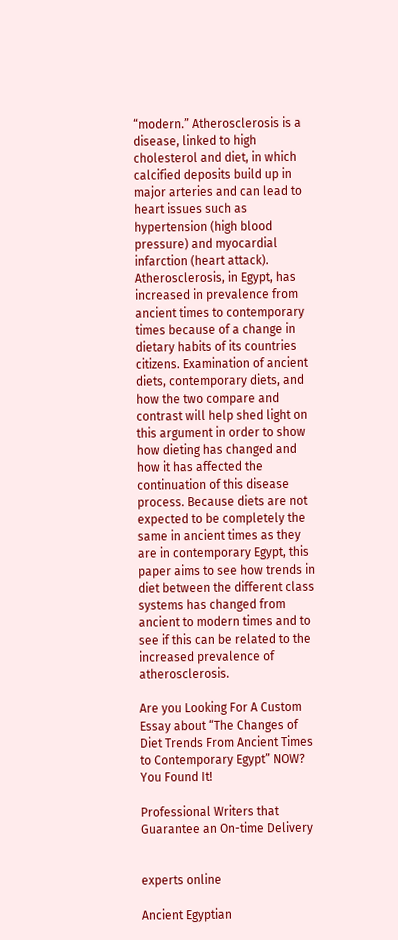“modern.” Atherosclerosis is a disease, linked to high cholesterol and diet, in which calcified deposits build up in major arteries and can lead to heart issues such as hypertension (high blood pressure) and myocardial infarction (heart attack). Atherosclerosis, in Egypt, has increased in prevalence from ancient times to contemporary times because of a change in dietary habits of its countries citizens. Examination of ancient diets, contemporary diets, and how the two compare and contrast will help shed light on this argument in order to show how dieting has changed and how it has affected the continuation of this disease process. Because diets are not expected to be completely the same in ancient times as they are in contemporary Egypt, this paper aims to see how trends in diet between the different class systems has changed from ancient to modern times and to see if this can be related to the increased prevalence of atherosclerosis.

Are you Looking For A Custom Essay about “The Changes of Diet Trends From Ancient Times to Contemporary Egypt” NOW? You Found It!

Professional Writers that Guarantee an On-time Delivery


experts online

Ancient Egyptian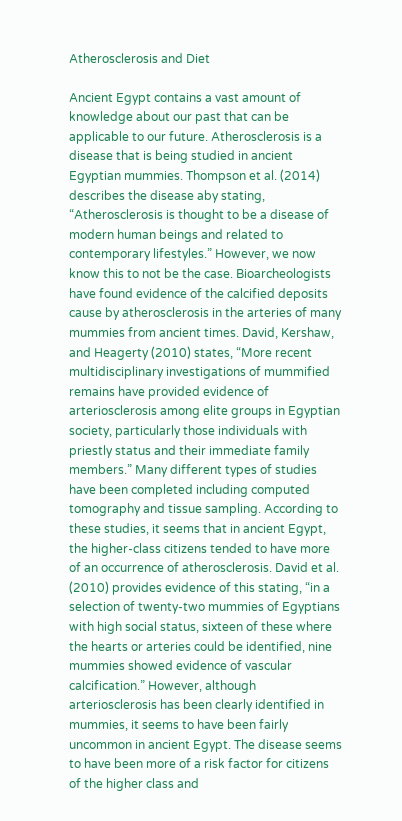Atherosclerosis and Diet

Ancient Egypt contains a vast amount of knowledge about our past that can be applicable to our future. Atherosclerosis is a disease that is being studied in ancient Egyptian mummies. Thompson et al. (2014) describes the disease aby stating, “Atherosclerosis is thought to be a disease of modern human beings and related to contemporary lifestyles.” However, we now know this to not be the case. Bioarcheologists have found evidence of the calcified deposits cause by atherosclerosis in the arteries of many mummies from ancient times. David, Kershaw, and Heagerty (2010) states, “More recent multidisciplinary investigations of mummified remains have provided evidence of arteriosclerosis among elite groups in Egyptian society, particularly those individuals with priestly status and their immediate family members.” Many different types of studies have been completed including computed tomography and tissue sampling. According to these studies, it seems that in ancient Egypt, the higher-class citizens tended to have more of an occurrence of atherosclerosis. David et al. (2010) provides evidence of this stating, “in a selection of twenty-two mummies of Egyptians with high social status, sixteen of these where the hearts or arteries could be identified, nine mummies showed evidence of vascular calcification.” However, although arteriosclerosis has been clearly identified in mummies, it seems to have been fairly uncommon in ancient Egypt. The disease seems to have been more of a risk factor for citizens of the higher class and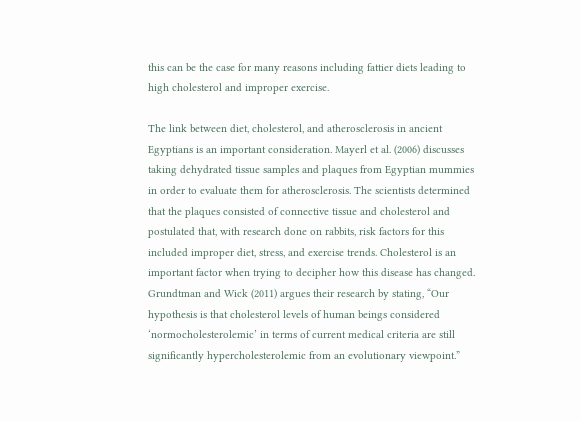this can be the case for many reasons including fattier diets leading to high cholesterol and improper exercise.

The link between diet, cholesterol, and atherosclerosis in ancient Egyptians is an important consideration. Mayerl et al. (2006) discusses taking dehydrated tissue samples and plaques from Egyptian mummies in order to evaluate them for atherosclerosis. The scientists determined that the plaques consisted of connective tissue and cholesterol and postulated that, with research done on rabbits, risk factors for this included improper diet, stress, and exercise trends. Cholesterol is an important factor when trying to decipher how this disease has changed. Grundtman and Wick (2011) argues their research by stating, “Our hypothesis is that cholesterol levels of human beings considered ‘normocholesterolemic’ in terms of current medical criteria are still significantly hypercholesterolemic from an evolutionary viewpoint.”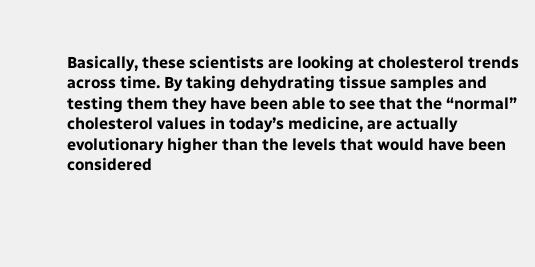Basically, these scientists are looking at cholesterol trends across time. By taking dehydrating tissue samples and testing them they have been able to see that the “normal” cholesterol values in today’s medicine, are actually evolutionary higher than the levels that would have been considered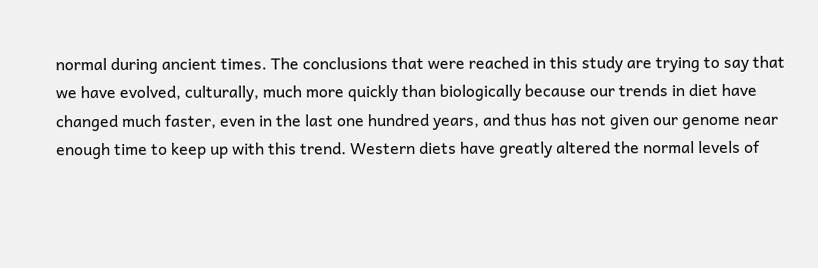normal during ancient times. The conclusions that were reached in this study are trying to say that we have evolved, culturally, much more quickly than biologically because our trends in diet have changed much faster, even in the last one hundred years, and thus has not given our genome near enough time to keep up with this trend. Western diets have greatly altered the normal levels of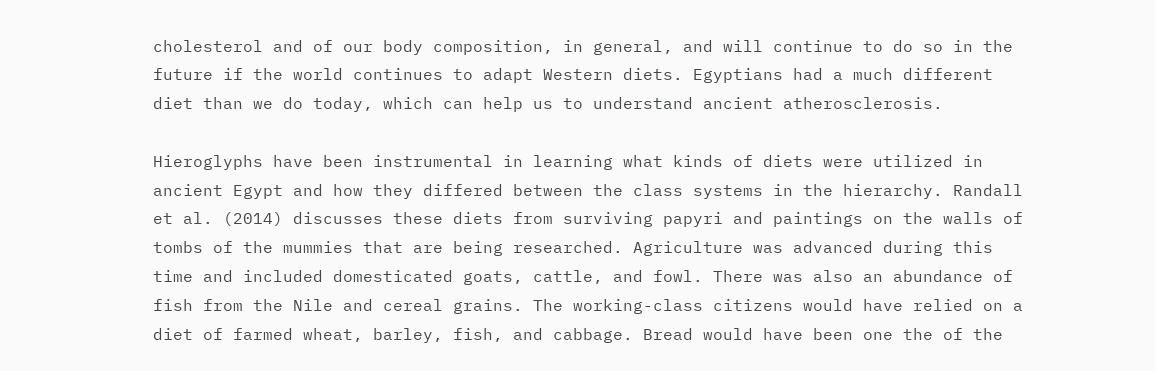cholesterol and of our body composition, in general, and will continue to do so in the future if the world continues to adapt Western diets. Egyptians had a much different diet than we do today, which can help us to understand ancient atherosclerosis.

Hieroglyphs have been instrumental in learning what kinds of diets were utilized in ancient Egypt and how they differed between the class systems in the hierarchy. Randall et al. (2014) discusses these diets from surviving papyri and paintings on the walls of tombs of the mummies that are being researched. Agriculture was advanced during this time and included domesticated goats, cattle, and fowl. There was also an abundance of fish from the Nile and cereal grains. The working-class citizens would have relied on a diet of farmed wheat, barley, fish, and cabbage. Bread would have been one the of the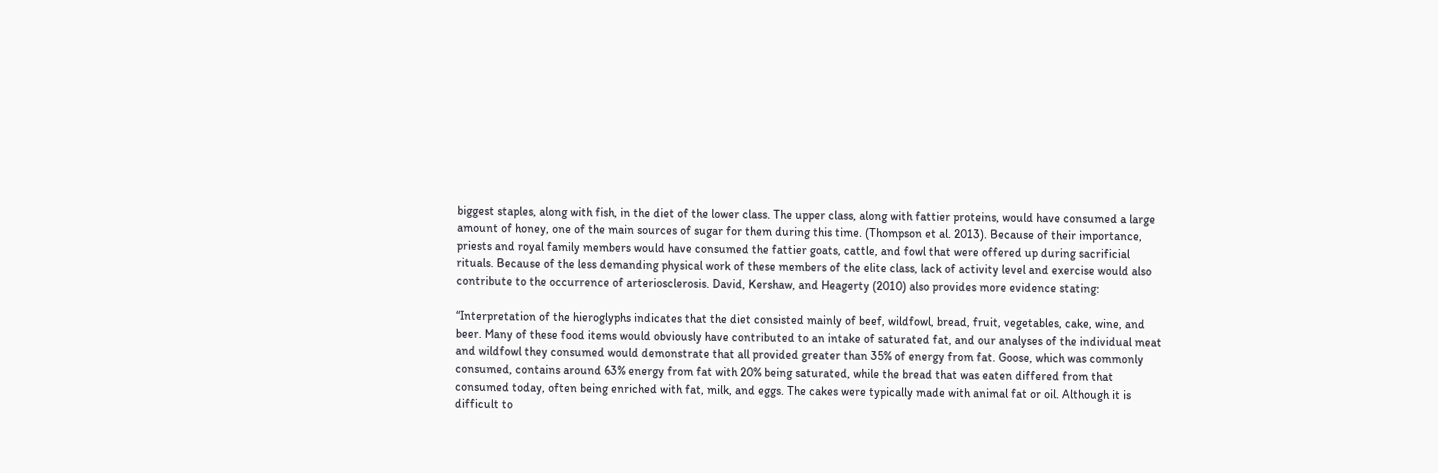biggest staples, along with fish, in the diet of the lower class. The upper class, along with fattier proteins, would have consumed a large amount of honey, one of the main sources of sugar for them during this time. (Thompson et al. 2013). Because of their importance, priests and royal family members would have consumed the fattier goats, cattle, and fowl that were offered up during sacrificial rituals. Because of the less demanding physical work of these members of the elite class, lack of activity level and exercise would also contribute to the occurrence of arteriosclerosis. David, Kershaw, and Heagerty (2010) also provides more evidence stating:

“Interpretation of the hieroglyphs indicates that the diet consisted mainly of beef, wildfowl, bread, fruit, vegetables, cake, wine, and beer. Many of these food items would obviously have contributed to an intake of saturated fat, and our analyses of the individual meat and wildfowl they consumed would demonstrate that all provided greater than 35% of energy from fat. Goose, which was commonly consumed, contains around 63% energy from fat with 20% being saturated, while the bread that was eaten differed from that consumed today, often being enriched with fat, milk, and eggs. The cakes were typically made with animal fat or oil. Although it is difficult to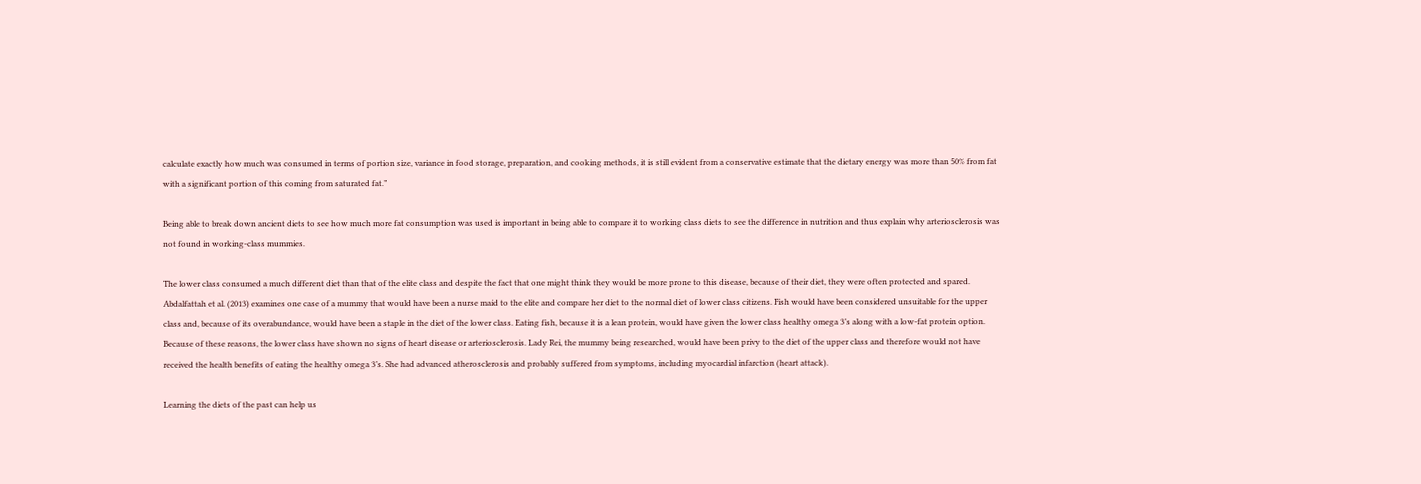calculate exactly how much was consumed in terms of portion size, variance in food storage, preparation, and cooking methods, it is still evident from a conservative estimate that the dietary energy was more than 50% from fat with a significant portion of this coming from saturated fat.”

Being able to break down ancient diets to see how much more fat consumption was used is important in being able to compare it to working class diets to see the difference in nutrition and thus explain why arteriosclerosis was not found in working-class mummies.

The lower class consumed a much different diet than that of the elite class and despite the fact that one might think they would be more prone to this disease, because of their diet, they were often protected and spared. Abdalfattah et al. (2013) examines one case of a mummy that would have been a nurse maid to the elite and compare her diet to the normal diet of lower class citizens. Fish would have been considered unsuitable for the upper class and, because of its overabundance, would have been a staple in the diet of the lower class. Eating fish, because it is a lean protein, would have given the lower class healthy omega 3’s along with a low-fat protein option. Because of these reasons, the lower class have shown no signs of heart disease or arteriosclerosis. Lady Rei, the mummy being researched, would have been privy to the diet of the upper class and therefore would not have received the health benefits of eating the healthy omega 3’s. She had advanced atherosclerosis and probably suffered from symptoms, including myocardial infarction (heart attack).

Learning the diets of the past can help us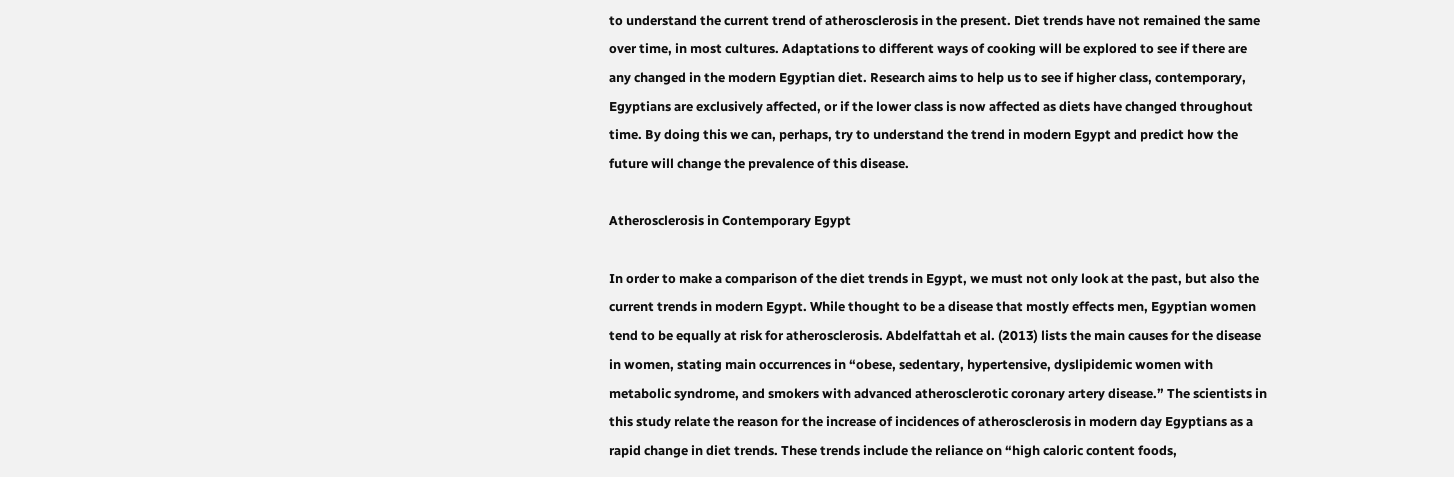to understand the current trend of atherosclerosis in the present. Diet trends have not remained the same over time, in most cultures. Adaptations to different ways of cooking will be explored to see if there are any changed in the modern Egyptian diet. Research aims to help us to see if higher class, contemporary, Egyptians are exclusively affected, or if the lower class is now affected as diets have changed throughout time. By doing this we can, perhaps, try to understand the trend in modern Egypt and predict how the future will change the prevalence of this disease.

Atherosclerosis in Contemporary Egypt

In order to make a comparison of the diet trends in Egypt, we must not only look at the past, but also the current trends in modern Egypt. While thought to be a disease that mostly effects men, Egyptian women tend to be equally at risk for atherosclerosis. Abdelfattah et al. (2013) lists the main causes for the disease in women, stating main occurrences in “obese, sedentary, hypertensive, dyslipidemic women with metabolic syndrome, and smokers with advanced atherosclerotic coronary artery disease.” The scientists in this study relate the reason for the increase of incidences of atherosclerosis in modern day Egyptians as a rapid change in diet trends. These trends include the reliance on “high caloric content foods,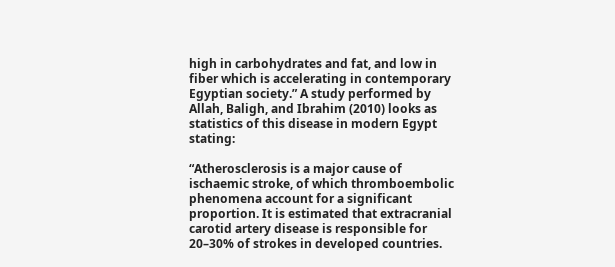high in carbohydrates and fat, and low in fiber which is accelerating in contemporary Egyptian society.” A study performed by Allah, Baligh, and Ibrahim (2010) looks as statistics of this disease in modern Egypt stating:

“Atherosclerosis is a major cause of ischaemic stroke, of which thromboembolic phenomena account for a significant proportion. It is estimated that extracranial carotid artery disease is responsible for 20–30% of strokes in developed countries.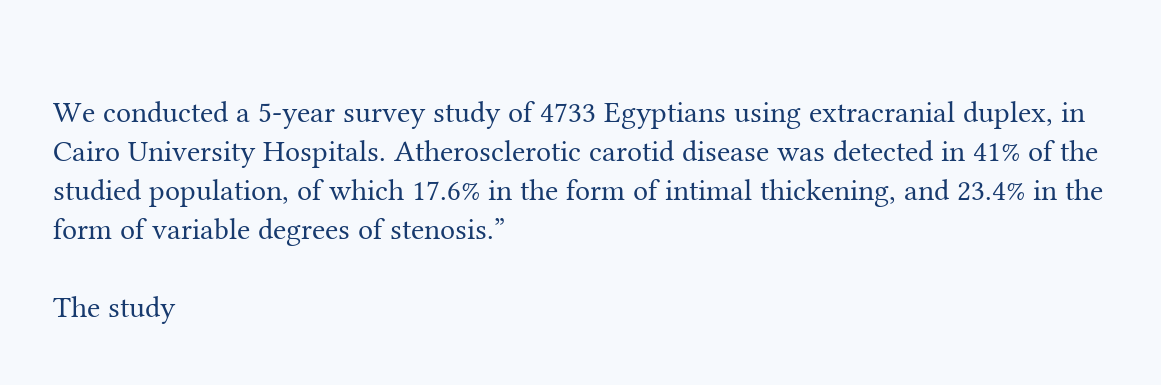We conducted a 5‐year survey study of 4733 Egyptians using extracranial duplex, in Cairo University Hospitals. Atherosclerotic carotid disease was detected in 41% of the studied population, of which 17.6% in the form of intimal thickening, and 23.4% in the form of variable degrees of stenosis.”

The study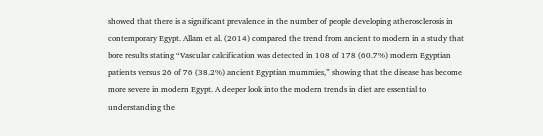showed that there is a significant prevalence in the number of people developing atherosclerosis in contemporary Egypt. Allam et al. (2014) compared the trend from ancient to modern in a study that bore results stating “Vascular calcification was detected in 108 of 178 (60.7%) modern Egyptian patients versus 26 of 76 (38.2%) ancient Egyptian mummies,” showing that the disease has become more severe in modern Egypt. A deeper look into the modern trends in diet are essential to understanding the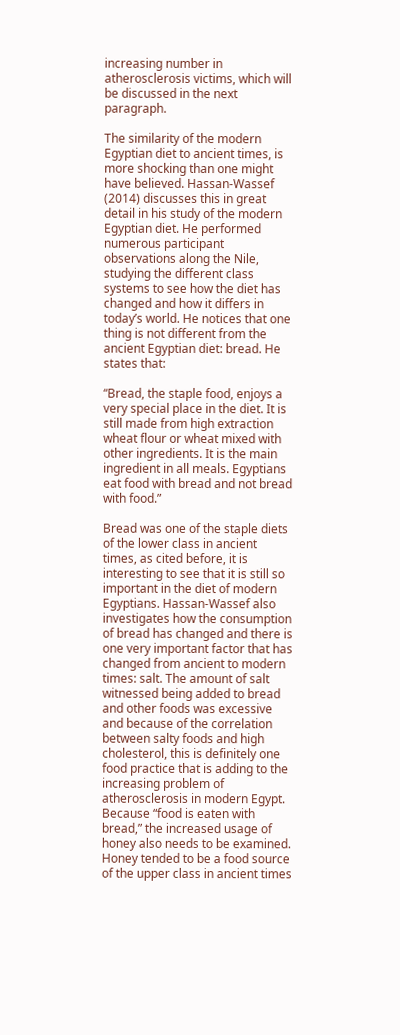increasing number in atherosclerosis victims, which will be discussed in the next paragraph.

The similarity of the modern Egyptian diet to ancient times, is more shocking than one might have believed. Hassan-Wassef (2014) discusses this in great detail in his study of the modern Egyptian diet. He performed numerous participant observations along the Nile, studying the different class systems to see how the diet has changed and how it differs in today’s world. He notices that one thing is not different from the ancient Egyptian diet: bread. He states that:

“Bread, the staple food, enjoys a very special place in the diet. It is still made from high extraction wheat flour or wheat mixed with other ingredients. It is the main ingredient in all meals. Egyptians eat food with bread and not bread with food.”

Bread was one of the staple diets of the lower class in ancient times, as cited before, it is interesting to see that it is still so important in the diet of modern Egyptians. Hassan-Wassef also investigates how the consumption of bread has changed and there is one very important factor that has changed from ancient to modern times: salt. The amount of salt witnessed being added to bread and other foods was excessive and because of the correlation between salty foods and high cholesterol, this is definitely one food practice that is adding to the increasing problem of atherosclerosis in modern Egypt. Because “food is eaten with bread,” the increased usage of honey also needs to be examined. Honey tended to be a food source of the upper class in ancient times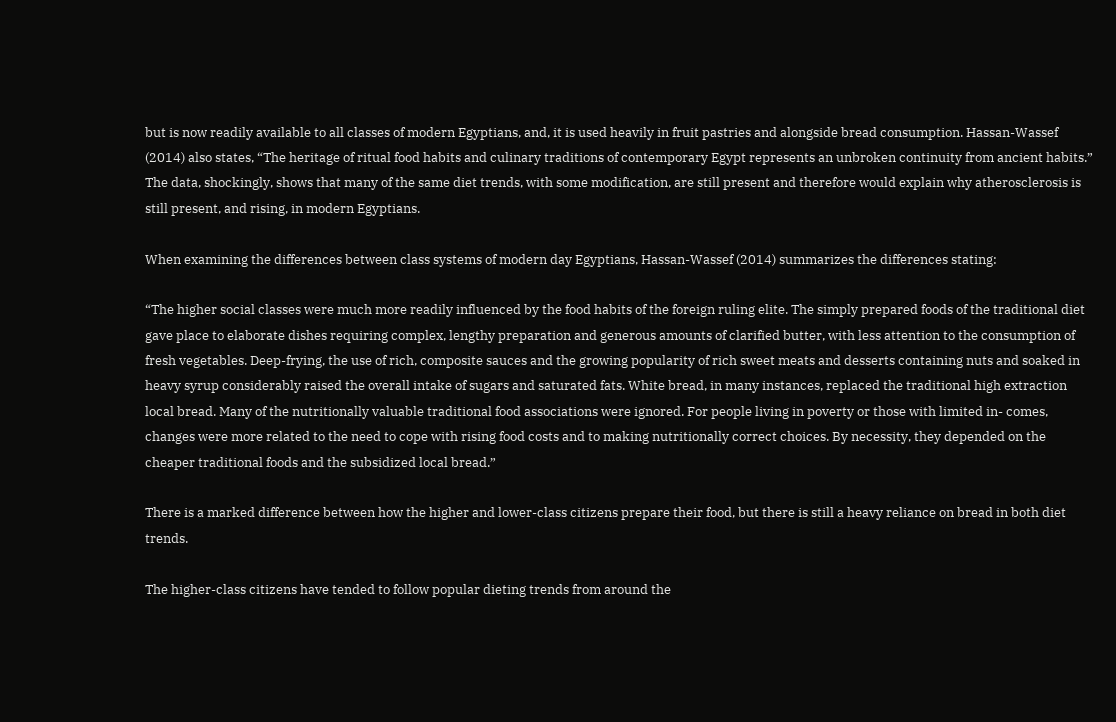but is now readily available to all classes of modern Egyptians, and, it is used heavily in fruit pastries and alongside bread consumption. Hassan-Wassef (2014) also states, “The heritage of ritual food habits and culinary traditions of contemporary Egypt represents an unbroken continuity from ancient habits.” The data, shockingly, shows that many of the same diet trends, with some modification, are still present and therefore would explain why atherosclerosis is still present, and rising, in modern Egyptians.

When examining the differences between class systems of modern day Egyptians, Hassan-Wassef (2014) summarizes the differences stating:

“The higher social classes were much more readily influenced by the food habits of the foreign ruling elite. The simply prepared foods of the traditional diet gave place to elaborate dishes requiring complex, lengthy preparation and generous amounts of clarified butter, with less attention to the consumption of fresh vegetables. Deep-frying, the use of rich, composite sauces and the growing popularity of rich sweet meats and desserts containing nuts and soaked in heavy syrup considerably raised the overall intake of sugars and saturated fats. White bread, in many instances, replaced the traditional high extraction local bread. Many of the nutritionally valuable traditional food associations were ignored. For people living in poverty or those with limited in- comes, changes were more related to the need to cope with rising food costs and to making nutritionally correct choices. By necessity, they depended on the cheaper traditional foods and the subsidized local bread.”

There is a marked difference between how the higher and lower-class citizens prepare their food, but there is still a heavy reliance on bread in both diet trends.

The higher-class citizens have tended to follow popular dieting trends from around the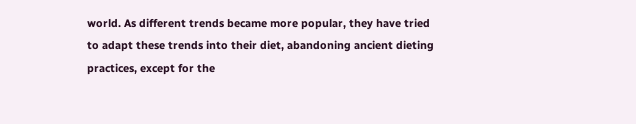world. As different trends became more popular, they have tried to adapt these trends into their diet, abandoning ancient dieting practices, except for the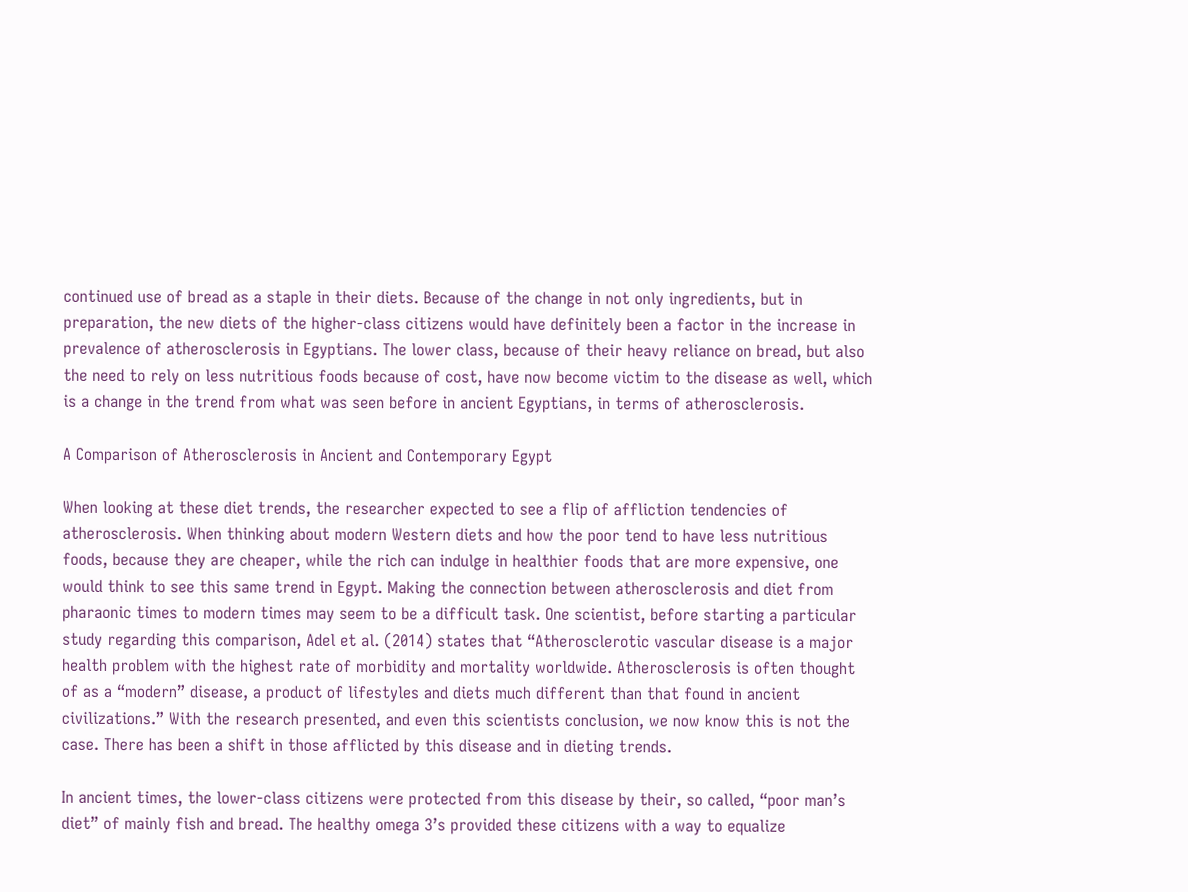continued use of bread as a staple in their diets. Because of the change in not only ingredients, but in preparation, the new diets of the higher-class citizens would have definitely been a factor in the increase in prevalence of atherosclerosis in Egyptians. The lower class, because of their heavy reliance on bread, but also the need to rely on less nutritious foods because of cost, have now become victim to the disease as well, which is a change in the trend from what was seen before in ancient Egyptians, in terms of atherosclerosis.

A Comparison of Atherosclerosis in Ancient and Contemporary Egypt

When looking at these diet trends, the researcher expected to see a flip of affliction tendencies of atherosclerosis. When thinking about modern Western diets and how the poor tend to have less nutritious foods, because they are cheaper, while the rich can indulge in healthier foods that are more expensive, one would think to see this same trend in Egypt. Making the connection between atherosclerosis and diet from pharaonic times to modern times may seem to be a difficult task. One scientist, before starting a particular study regarding this comparison, Adel et al. (2014) states that “Atherosclerotic vascular disease is a major health problem with the highest rate of morbidity and mortality worldwide. Atherosclerosis is often thought of as a “modern” disease, a product of lifestyles and diets much different than that found in ancient civilizations.” With the research presented, and even this scientists conclusion, we now know this is not the case. There has been a shift in those afflicted by this disease and in dieting trends.

In ancient times, the lower-class citizens were protected from this disease by their, so called, “poor man’s diet” of mainly fish and bread. The healthy omega 3’s provided these citizens with a way to equalize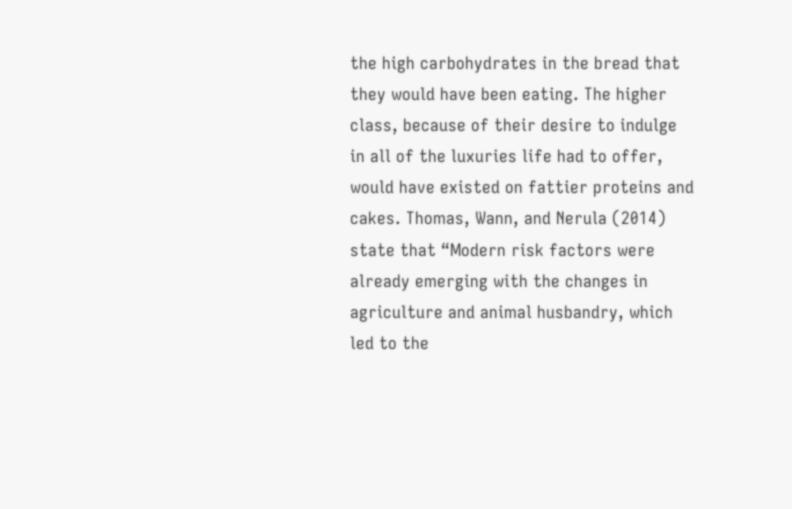the high carbohydrates in the bread that they would have been eating. The higher class, because of their desire to indulge in all of the luxuries life had to offer, would have existed on fattier proteins and cakes. Thomas, Wann, and Nerula (2014) state that “Modern risk factors were already emerging with the changes in agriculture and animal husbandry, which led to the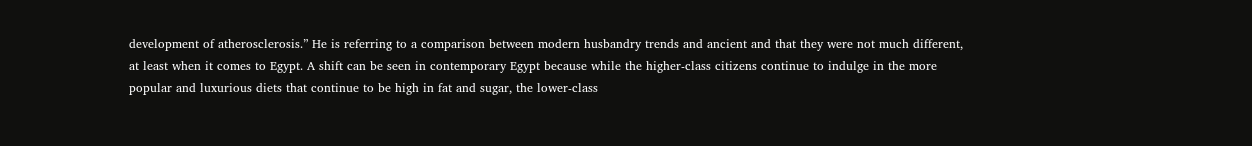development of atherosclerosis.” He is referring to a comparison between modern husbandry trends and ancient and that they were not much different, at least when it comes to Egypt. A shift can be seen in contemporary Egypt because while the higher-class citizens continue to indulge in the more popular and luxurious diets that continue to be high in fat and sugar, the lower-class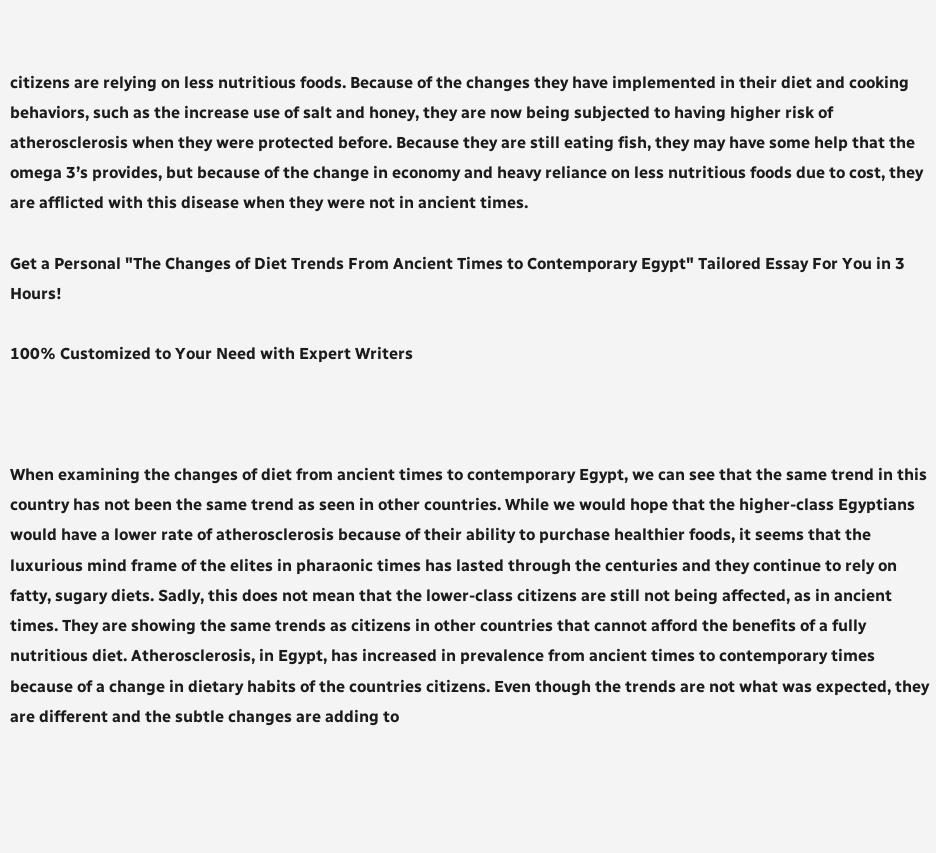citizens are relying on less nutritious foods. Because of the changes they have implemented in their diet and cooking behaviors, such as the increase use of salt and honey, they are now being subjected to having higher risk of atherosclerosis when they were protected before. Because they are still eating fish, they may have some help that the omega 3’s provides, but because of the change in economy and heavy reliance on less nutritious foods due to cost, they are afflicted with this disease when they were not in ancient times.

Get a Personal "The Changes of Diet Trends From Ancient Times to Contemporary Egypt" Tailored Essay For You in 3 Hours!

100% Customized to Your Need with Expert Writers



When examining the changes of diet from ancient times to contemporary Egypt, we can see that the same trend in this country has not been the same trend as seen in other countries. While we would hope that the higher-class Egyptians would have a lower rate of atherosclerosis because of their ability to purchase healthier foods, it seems that the luxurious mind frame of the elites in pharaonic times has lasted through the centuries and they continue to rely on fatty, sugary diets. Sadly, this does not mean that the lower-class citizens are still not being affected, as in ancient times. They are showing the same trends as citizens in other countries that cannot afford the benefits of a fully nutritious diet. Atherosclerosis, in Egypt, has increased in prevalence from ancient times to contemporary times because of a change in dietary habits of the countries citizens. Even though the trends are not what was expected, they are different and the subtle changes are adding to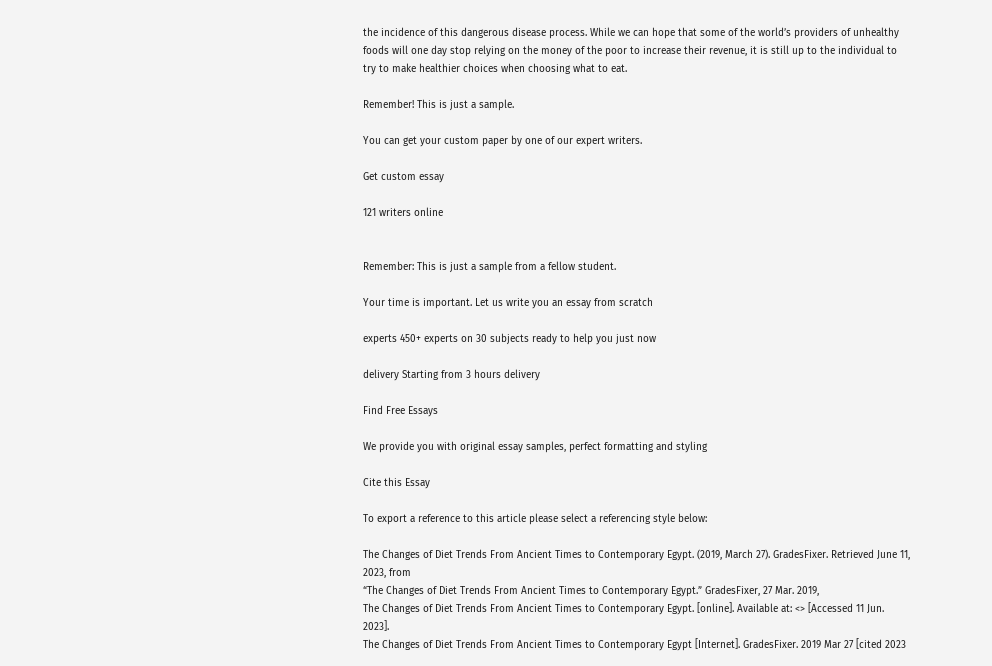the incidence of this dangerous disease process. While we can hope that some of the world’s providers of unhealthy foods will one day stop relying on the money of the poor to increase their revenue, it is still up to the individual to try to make healthier choices when choosing what to eat.

Remember! This is just a sample.

You can get your custom paper by one of our expert writers.

Get custom essay

121 writers online


Remember: This is just a sample from a fellow student.

Your time is important. Let us write you an essay from scratch

experts 450+ experts on 30 subjects ready to help you just now

delivery Starting from 3 hours delivery

Find Free Essays

We provide you with original essay samples, perfect formatting and styling

Cite this Essay

To export a reference to this article please select a referencing style below:

The Changes of Diet Trends From Ancient Times to Contemporary Egypt. (2019, March 27). GradesFixer. Retrieved June 11, 2023, from
“The Changes of Diet Trends From Ancient Times to Contemporary Egypt.” GradesFixer, 27 Mar. 2019,
The Changes of Diet Trends From Ancient Times to Contemporary Egypt. [online]. Available at: <> [Accessed 11 Jun. 2023].
The Changes of Diet Trends From Ancient Times to Contemporary Egypt [Internet]. GradesFixer. 2019 Mar 27 [cited 2023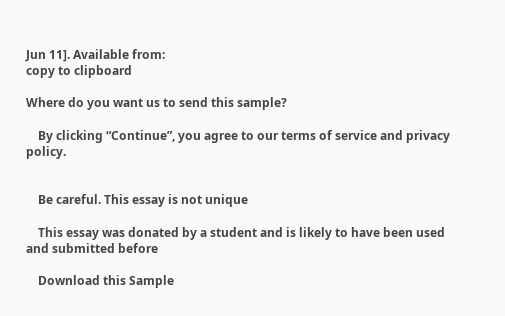Jun 11]. Available from:
copy to clipboard

Where do you want us to send this sample?

    By clicking “Continue”, you agree to our terms of service and privacy policy.


    Be careful. This essay is not unique

    This essay was donated by a student and is likely to have been used and submitted before

    Download this Sample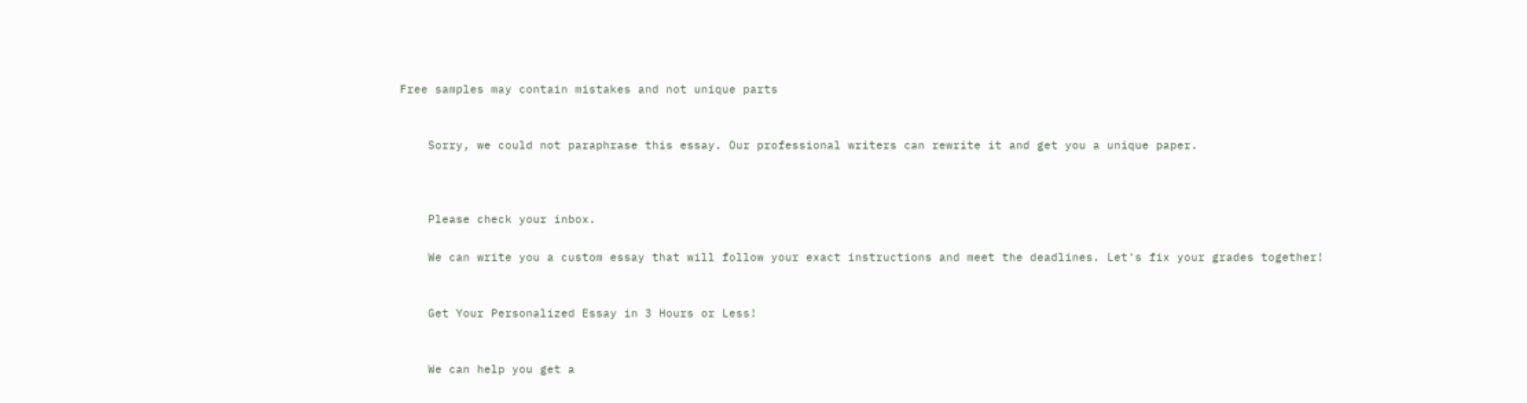Free samples may contain mistakes and not unique parts


    Sorry, we could not paraphrase this essay. Our professional writers can rewrite it and get you a unique paper.



    Please check your inbox.

    We can write you a custom essay that will follow your exact instructions and meet the deadlines. Let's fix your grades together!


    Get Your Personalized Essay in 3 Hours or Less!


    We can help you get a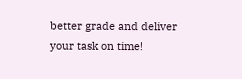better grade and deliver your task on time!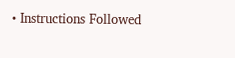• Instructions Followed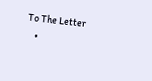To The Letter
    •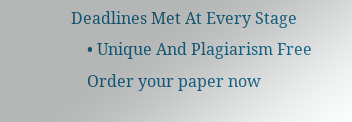Deadlines Met At Every Stage
    • Unique And Plagiarism Free
    Order your paper now